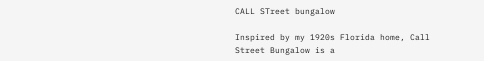CALL STreet bungalow

Inspired by my 1920s Florida home, Call Street Bungalow is a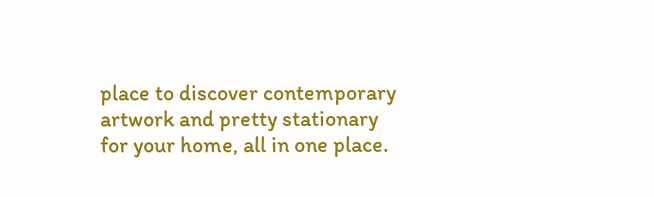place to discover contemporary artwork and pretty stationary for your home, all in one place.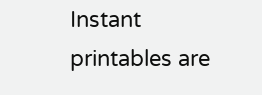Instant printables are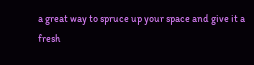a great way to spruce up your space and give it a fresh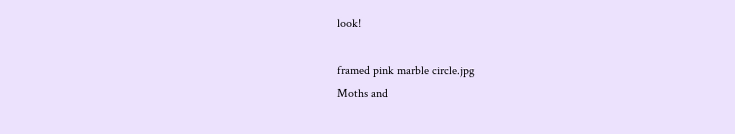look!

framed pink marble circle.jpg
Moths and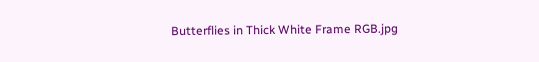Butterflies in Thick White Frame RGB.jpg